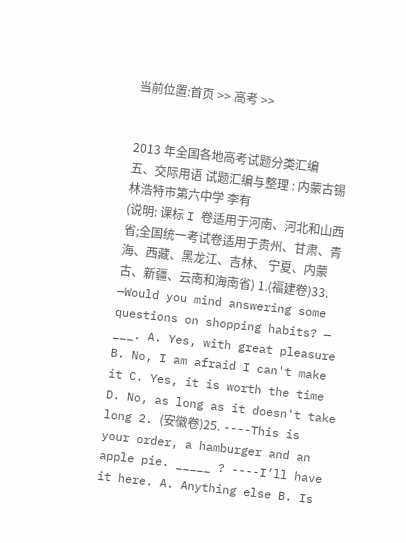当前位置:首页 >> 高考 >>


2013 年全国各地高考试题分类汇编
五、交际用语 试题汇编与整理 : 内蒙古锡林浩特市第六中学 李有
(说明: 课标 I 卷适用于河南、河北和山西省;全国统一考试卷适用于贵州、甘肃、青海、西藏、黑龙江、吉林、 宁夏、内蒙古、新疆、云南和海南省) 1.(福建卷)33. —Would you mind answering some questions on shopping habits? — ___. A. Yes, with great pleasure B. No, I am afraid I can't make it C. Yes, it is worth the time D. No, as long as it doesn't take long 2. (安徽卷)25. ----This is your order, a hamburger and an apple pie. _____ ? ----I’ll have it here. A. Anything else B. Is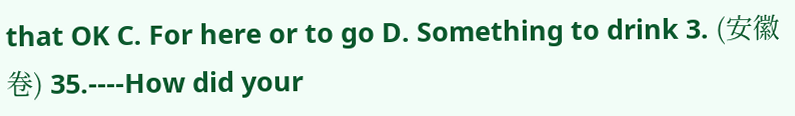that OK C. For here or to go D. Something to drink 3. (安徽卷) 35.----How did your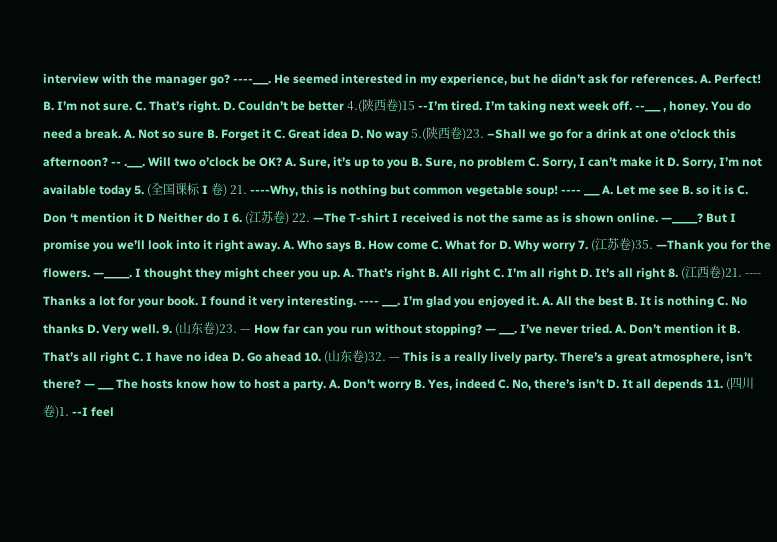interview with the manager go? ----___. He seemed interested in my experience, but he didn’t ask for references. A. Perfect! B. I’m not sure. C. That’s right. D. Couldn’t be better 4.(陕西卷)15 --I’m tired. I’m taking next week off. --___ , honey. You do need a break. A. Not so sure B. Forget it C. Great idea D. No way 5.(陕西卷)23. –Shall we go for a drink at one o’clock this afternoon? -- .___. Will two o’clock be OK? A. Sure, it’s up to you B. Sure, no problem C. Sorry, I can’t make it D. Sorry, I’m not available today 5. (全国课标 I 卷) 21. ----Why, this is nothing but common vegetable soup! ---- ___ A. Let me see B. so it is C. Don ‘t mention it D Neither do I 6. (江苏卷) 22. —The T-shirt I received is not the same as is shown online. —_____? But I promise you we’ll look into it right away. A. Who says B. How come C. What for D. Why worry 7. (江苏卷)35. —Thank you for the flowers. —_____. I thought they might cheer you up. A. That’s right B. All right C. I’m all right D. It’s all right 8. (江西卷)21. ---- Thanks a lot for your book. I found it very interesting. ---- ___. I’m glad you enjoyed it. A. All the best B. It is nothing C. No thanks D. Very well. 9. (山东卷)23. — How far can you run without stopping? — ___. I’ve never tried. A. Don’t mention it B. That’s all right C. I have no idea D. Go ahead 10. (山东卷)32. — This is a really lively party. There’s a great atmosphere, isn’t there? — ___ The hosts know how to host a party. A. Don't worry B. Yes, indeed C. No, there’s isn’t D. It all depends 11. (四川卷)1. --I feel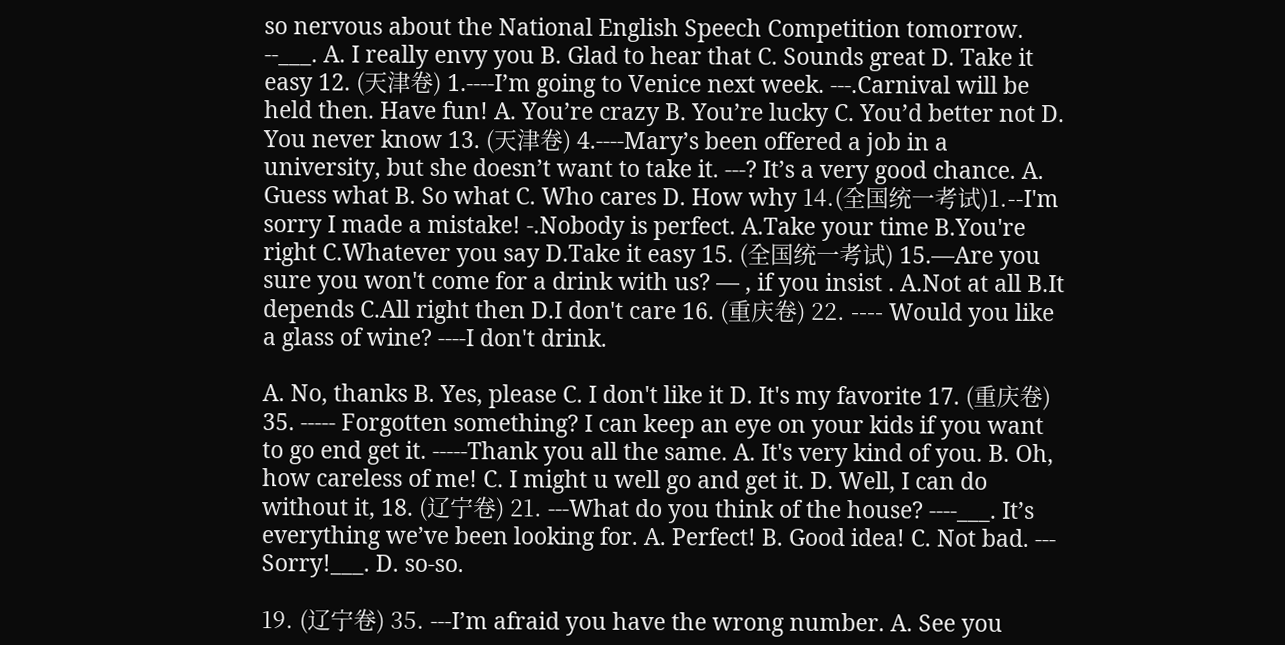so nervous about the National English Speech Competition tomorrow. --___. A. I really envy you B. Glad to hear that C. Sounds great D. Take it easy 12. (天津卷) 1.----I’m going to Venice next week. ---.Carnival will be held then. Have fun! A. You’re crazy B. You’re lucky C. You’d better not D. You never know 13. (天津卷) 4.----Mary’s been offered a job in a university, but she doesn’t want to take it. ---? It’s a very good chance. A. Guess what B. So what C. Who cares D. How why 14.(全国统一考试)1.--I'm sorry I made a mistake! -.Nobody is perfect. A.Take your time B.You're right C.Whatever you say D.Take it easy 15. (全国统一考试) 15.—Are you sure you won't come for a drink with us? — , if you insist . A.Not at all B.It depends C.All right then D.I don't care 16. (重庆卷) 22. ---- Would you like a glass of wine? ----I don't drink.

A. No, thanks B. Yes, please C. I don't like it D. It's my favorite 17. (重庆卷) 35. ----- Forgotten something? I can keep an eye on your kids if you want to go end get it. -----Thank you all the same. A. It's very kind of you. B. Oh, how careless of me! C. I might u well go and get it. D. Well, I can do without it, 18. (辽宁卷) 21. ---What do you think of the house? ----___. It’s everything we’ve been looking for. A. Perfect! B. Good idea! C. Not bad. --- Sorry!___. D. so-so.

19. (辽宁卷) 35. ---I’m afraid you have the wrong number. A. See you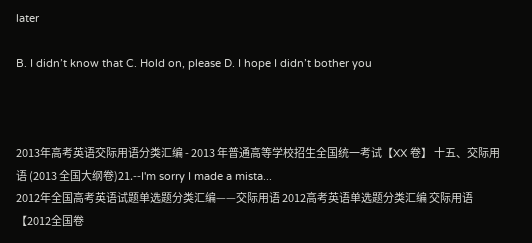later

B. I didn’t know that C. Hold on, please D. I hope I didn’t bother you



2013年高考英语交际用语分类汇编 - 2013 年普通高等学校招生全国统一考试【XX 卷】 十五、交际用语 (2013 全国大纲卷)21.--I'm sorry I made a mista...
2012年全国高考英语试题单选题分类汇编——交际用语 2012高考英语单选题分类汇编 交际用语【2012全国卷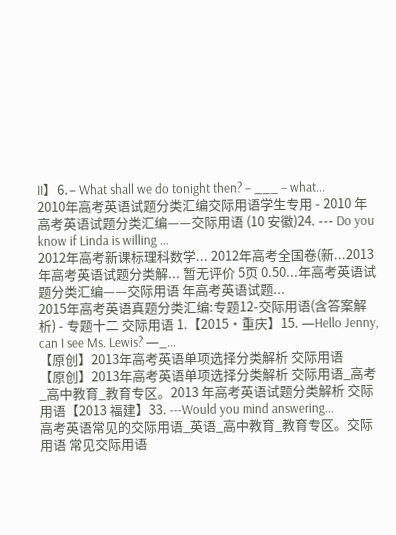II】⒍– What shall we do tonight then? – ___ – what...
2010年高考英语试题分类汇编交际用语学生专用 - 2010 年高考英语试题分类汇编——交际用语 (10 安徽)24. --- Do you know if Linda is willing ...
2012年高考新课标理科数学... 2012年高考全国卷(新...2013年高考英语试题分类解... 暂无评价 5页 0.50...年高考英语试题分类汇编——交际用语 年高考英语试题...
2015年高考英语真题分类汇编:专题12-交际用语(含答案解析) - 专题十二 交际用语 1.【2015·重庆】15. —Hello Jenny, can I see Ms. Lewis? —_...
【原创】2013年高考英语单项选择分类解析 交际用语
【原创】2013年高考英语单项选择分类解析 交际用语_高考_高中教育_教育专区。2013 年高考英语试题分类解析 交际用语【2013 福建】33. ---Would you mind answering...
高考英语常见的交际用语_英语_高中教育_教育专区。交际用语 常见交际用语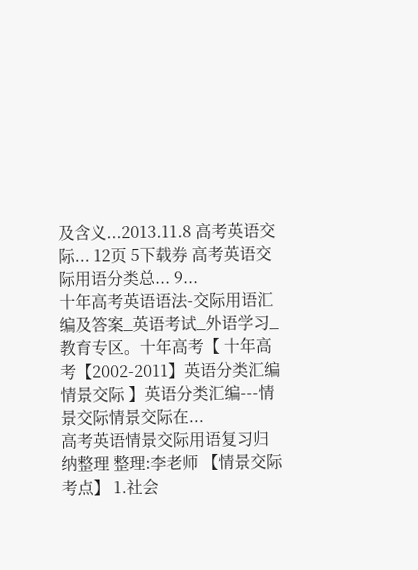及含义...2013.11.8 高考英语交际... 12页 5下载券 高考英语交际用语分类总... 9...
十年高考英语语法-交际用语汇编及答案_英语考试_外语学习_教育专区。十年高考【 十年高考【2002-2011】英语分类汇编 情景交际 】英语分类汇编---情景交际情景交际在...
高考英语情景交际用语复习归纳整理 整理:李老师 【情景交际考点】 1.社会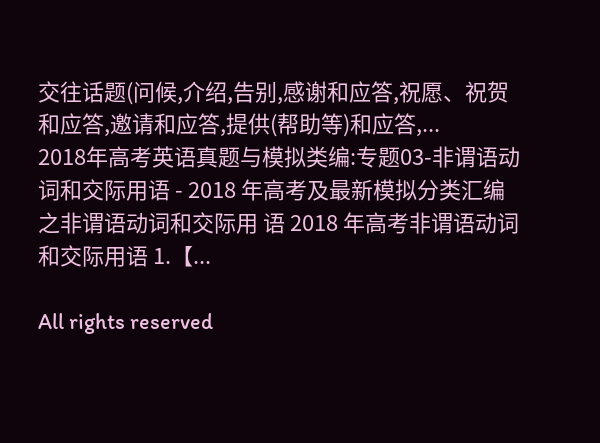交往话题(问候,介绍,告别,感谢和应答,祝愿、祝贺和应答,邀请和应答,提供(帮助等)和应答,...
2018年高考英语真题与模拟类编:专题03-非谓语动词和交际用语 - 2018 年高考及最新模拟分类汇编之非谓语动词和交际用 语 2018 年高考非谓语动词和交际用语 1.【...

All rights reserved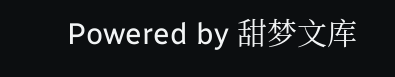Powered by 甜梦文库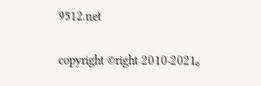9512.net

copyright ©right 2010-2021。